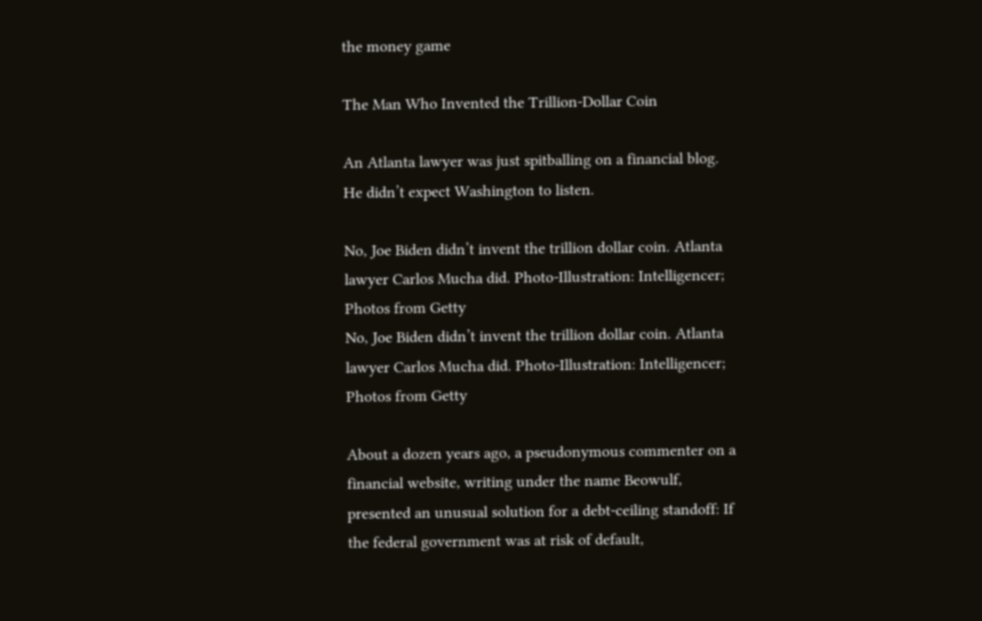the money game

The Man Who Invented the Trillion-Dollar Coin

An Atlanta lawyer was just spitballing on a financial blog. He didn’t expect Washington to listen.

No, Joe Biden didn’t invent the trillion dollar coin. Atlanta lawyer Carlos Mucha did. Photo-Illustration: Intelligencer; Photos from Getty
No, Joe Biden didn’t invent the trillion dollar coin. Atlanta lawyer Carlos Mucha did. Photo-Illustration: Intelligencer; Photos from Getty

About a dozen years ago, a pseudonymous commenter on a financial website, writing under the name Beowulf, presented an unusual solution for a debt-ceiling standoff: If the federal government was at risk of default,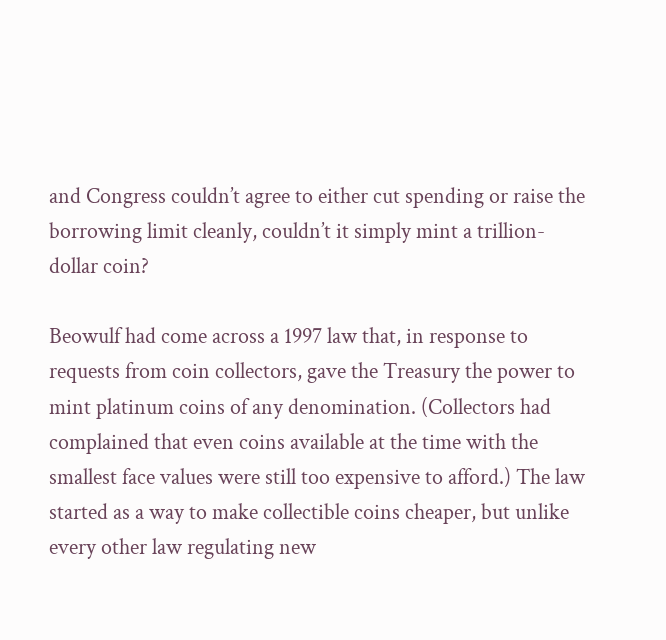and Congress couldn’t agree to either cut spending or raise the borrowing limit cleanly, couldn’t it simply mint a trillion-dollar coin?

Beowulf had come across a 1997 law that, in response to requests from coin collectors, gave the Treasury the power to mint platinum coins of any denomination. (Collectors had complained that even coins available at the time with the smallest face values were still too expensive to afford.) The law started as a way to make collectible coins cheaper, but unlike every other law regulating new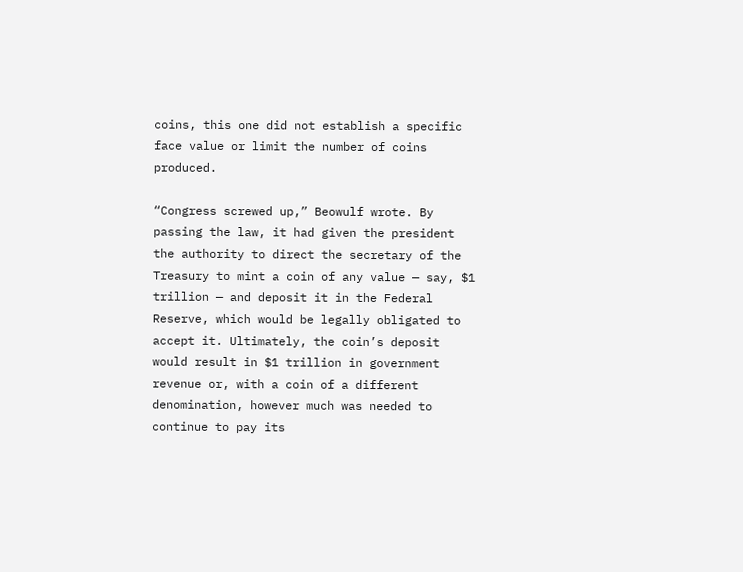coins, this one did not establish a specific face value or limit the number of coins produced.

“Congress screwed up,” Beowulf wrote. By passing the law, it had given the president the authority to direct the secretary of the Treasury to mint a coin of any value — say, $1 trillion — and deposit it in the Federal Reserve, which would be legally obligated to accept it. Ultimately, the coin’s deposit would result in $1 trillion in government revenue or, with a coin of a different denomination, however much was needed to continue to pay its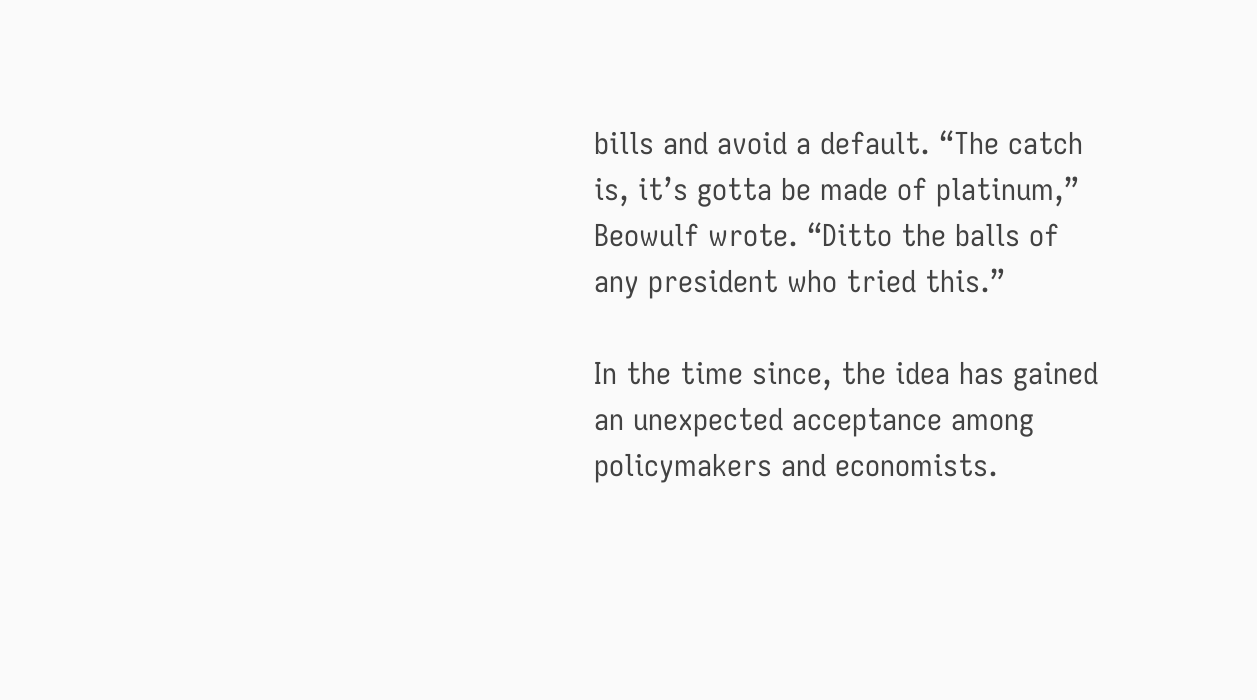bills and avoid a default. “The catch is, it’s gotta be made of platinum,” Beowulf wrote. “Ditto the balls of any president who tried this.”

In the time since, the idea has gained an unexpected acceptance among policymakers and economists.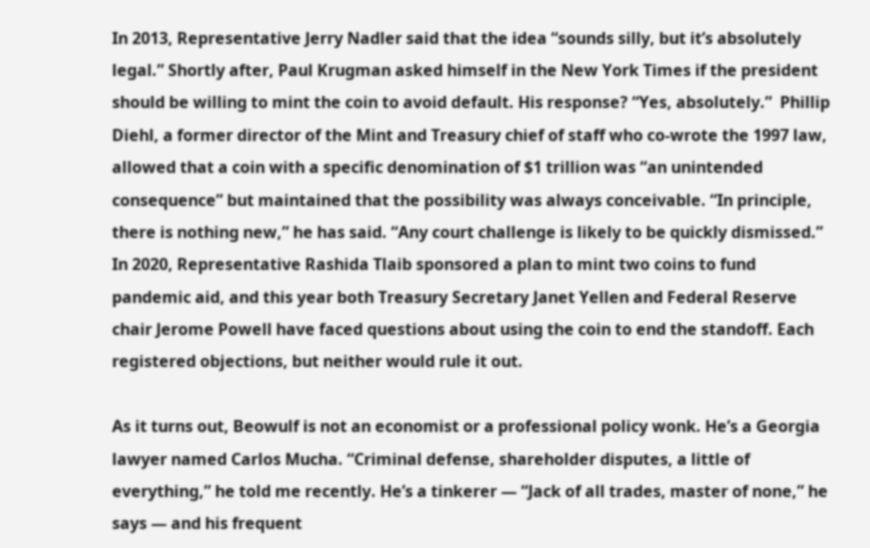In 2013, Representative Jerry Nadler said that the idea “sounds silly, but it’s absolutely legal.” Shortly after, Paul Krugman asked himself in the New York Times if the president should be willing to mint the coin to avoid default. His response? “Yes, absolutely.”  Phillip Diehl, a former director of the Mint and Treasury chief of staff who co-wrote the 1997 law, allowed that a coin with a specific denomination of $1 trillion was “an unintended consequence” but maintained that the possibility was always conceivable. “In principle, there is nothing new,” he has said. “Any court challenge is likely to be quickly dismissed.” In 2020, Representative Rashida Tlaib sponsored a plan to mint two coins to fund pandemic aid, and this year both Treasury Secretary Janet Yellen and Federal Reserve chair Jerome Powell have faced questions about using the coin to end the standoff. Each registered objections, but neither would rule it out.

As it turns out, Beowulf is not an economist or a professional policy wonk. He’s a Georgia lawyer named Carlos Mucha. “Criminal defense, shareholder disputes, a little of everything,” he told me recently. He’s a tinkerer — “Jack of all trades, master of none,” he says — and his frequent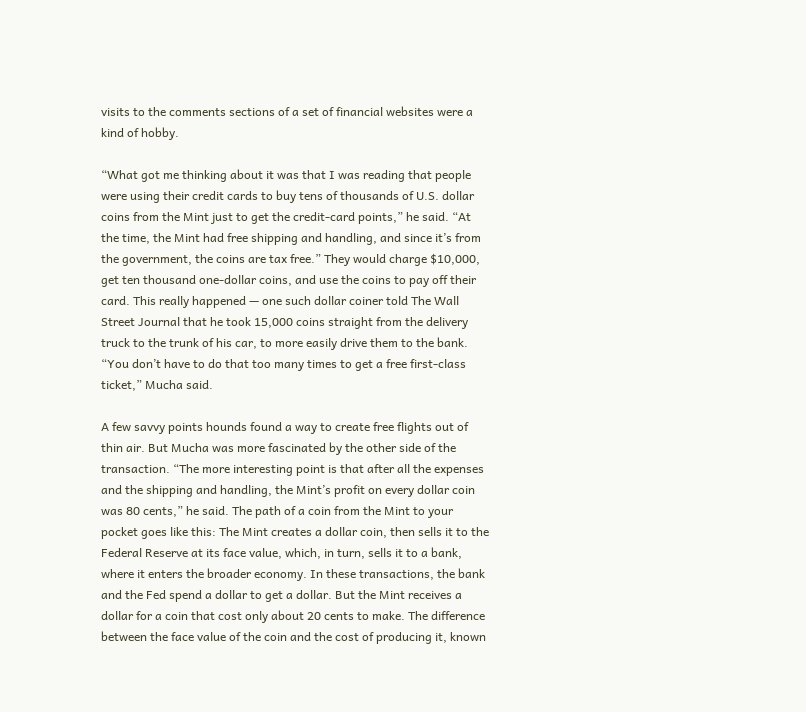visits to the comments sections of a set of financial websites were a kind of hobby.

“What got me thinking about it was that I was reading that people were using their credit cards to buy tens of thousands of U.S. dollar coins from the Mint just to get the credit-card points,” he said. “At the time, the Mint had free shipping and handling, and since it’s from the government, the coins are tax free.” They would charge $10,000, get ten thousand one-dollar coins, and use the coins to pay off their card. This really happened — one such dollar coiner told The Wall Street Journal that he took 15,000 coins straight from the delivery truck to the trunk of his car, to more easily drive them to the bank. “You don’t have to do that too many times to get a free first-class ticket,” Mucha said.

A few savvy points hounds found a way to create free flights out of thin air. But Mucha was more fascinated by the other side of the transaction. “The more interesting point is that after all the expenses and the shipping and handling, the Mint’s profit on every dollar coin was 80 cents,” he said. The path of a coin from the Mint to your pocket goes like this: The Mint creates a dollar coin, then sells it to the Federal Reserve at its face value, which, in turn, sells it to a bank, where it enters the broader economy. In these transactions, the bank and the Fed spend a dollar to get a dollar. But the Mint receives a dollar for a coin that cost only about 20 cents to make. The difference between the face value of the coin and the cost of producing it, known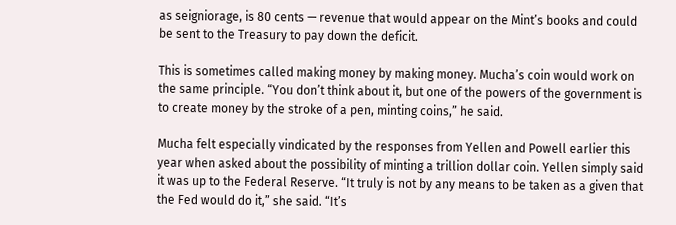as seigniorage, is 80 cents — revenue that would appear on the Mint’s books and could be sent to the Treasury to pay down the deficit.

This is sometimes called making money by making money. Mucha’s coin would work on the same principle. “You don’t think about it, but one of the powers of the government is to create money by the stroke of a pen, minting coins,” he said.

Mucha felt especially vindicated by the responses from Yellen and Powell earlier this year when asked about the possibility of minting a trillion dollar coin. Yellen simply said it was up to the Federal Reserve. “It truly is not by any means to be taken as a given that the Fed would do it,” she said. “It’s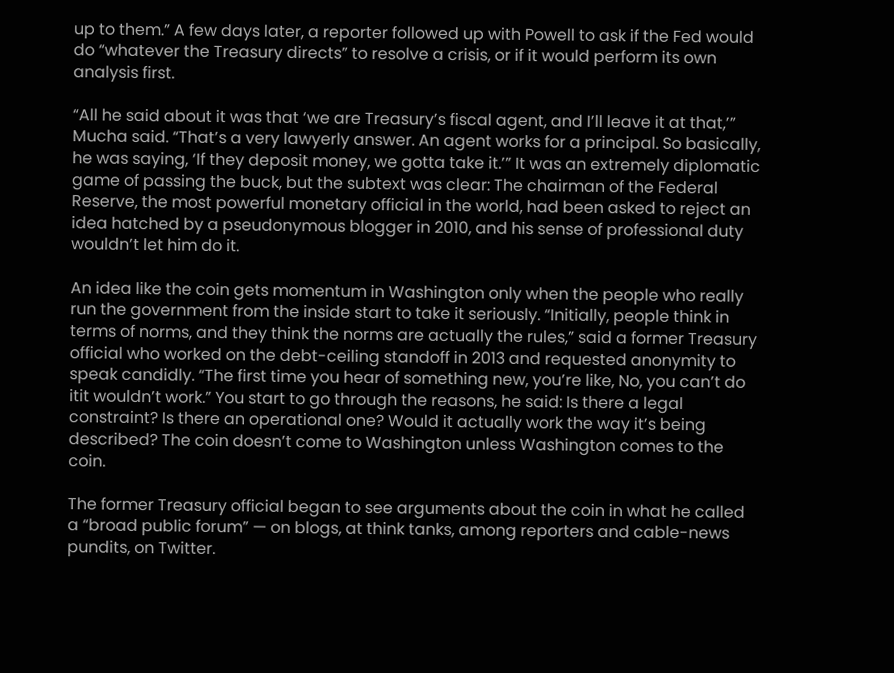up to them.” A few days later, a reporter followed up with Powell to ask if the Fed would do “whatever the Treasury directs” to resolve a crisis, or if it would perform its own analysis first.

“All he said about it was that ‘we are Treasury’s fiscal agent, and I’ll leave it at that,’” Mucha said. “That’s a very lawyerly answer. An agent works for a principal. So basically, he was saying, ‘If they deposit money, we gotta take it.’” It was an extremely diplomatic game of passing the buck, but the subtext was clear: The chairman of the Federal Reserve, the most powerful monetary official in the world, had been asked to reject an idea hatched by a pseudonymous blogger in 2010, and his sense of professional duty wouldn’t let him do it.

An idea like the coin gets momentum in Washington only when the people who really run the government from the inside start to take it seriously. “Initially, people think in terms of norms, and they think the norms are actually the rules,” said a former Treasury official who worked on the debt-ceiling standoff in 2013 and requested anonymity to speak candidly. “The first time you hear of something new, you’re like, No, you can’t do itit wouldn’t work.” You start to go through the reasons, he said: Is there a legal constraint? Is there an operational one? Would it actually work the way it’s being described? The coin doesn’t come to Washington unless Washington comes to the coin.

The former Treasury official began to see arguments about the coin in what he called a “broad public forum” — on blogs, at think tanks, among reporters and cable-news pundits, on Twitter.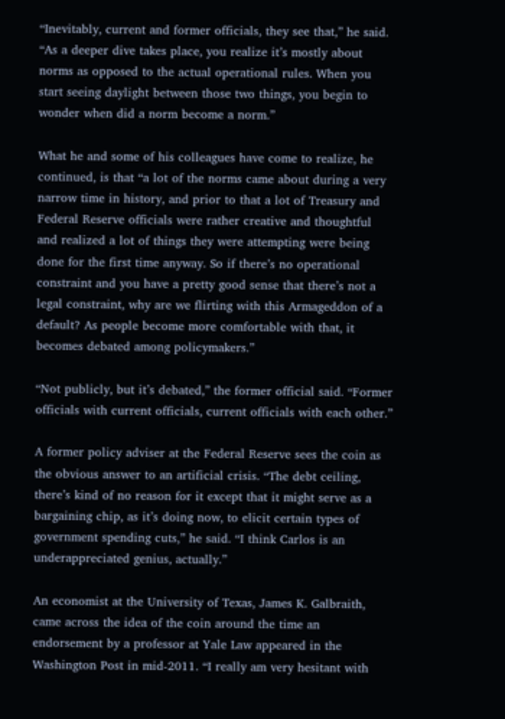“Inevitably, current and former officials, they see that,” he said. “As a deeper dive takes place, you realize it’s mostly about norms as opposed to the actual operational rules. When you start seeing daylight between those two things, you begin to wonder when did a norm become a norm.”

What he and some of his colleagues have come to realize, he continued, is that “a lot of the norms came about during a very narrow time in history, and prior to that a lot of Treasury and Federal Reserve officials were rather creative and thoughtful and realized a lot of things they were attempting were being done for the first time anyway. So if there’s no operational constraint and you have a pretty good sense that there’s not a legal constraint, why are we flirting with this Armageddon of a default? As people become more comfortable with that, it becomes debated among policymakers.”

“Not publicly, but it’s debated,” the former official said. “Former officials with current officials, current officials with each other.”

A former policy adviser at the Federal Reserve sees the coin as the obvious answer to an artificial crisis. “The debt ceiling, there’s kind of no reason for it except that it might serve as a bargaining chip, as it’s doing now, to elicit certain types of government spending cuts,” he said. “I think Carlos is an underappreciated genius, actually.”

An economist at the University of Texas, James K. Galbraith, came across the idea of the coin around the time an endorsement by a professor at Yale Law appeared in the Washington Post in mid-2011. “I really am very hesitant with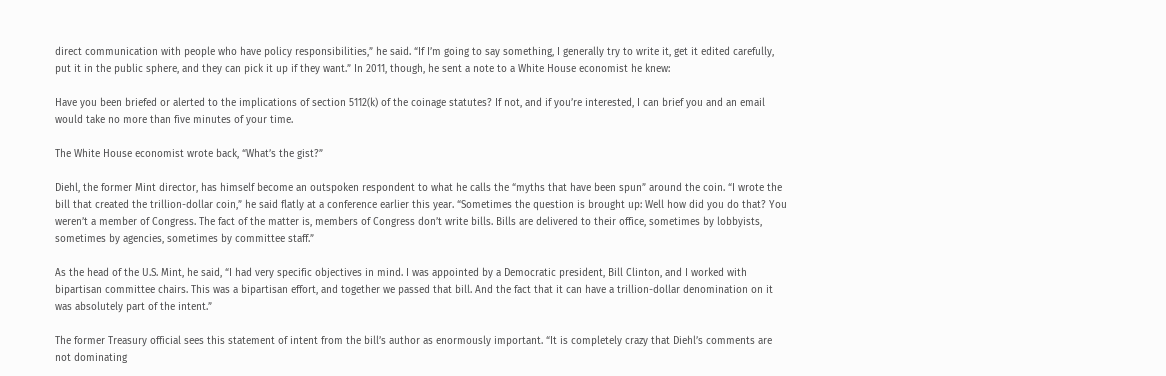direct communication with people who have policy responsibilities,” he said. “If I’m going to say something, I generally try to write it, get it edited carefully, put it in the public sphere, and they can pick it up if they want.” In 2011, though, he sent a note to a White House economist he knew:

Have you been briefed or alerted to the implications of section 5112(k) of the coinage statutes? If not, and if you’re interested, I can brief you and an email would take no more than five minutes of your time.

The White House economist wrote back, “What’s the gist?”

Diehl, the former Mint director, has himself become an outspoken respondent to what he calls the “myths that have been spun” around the coin. “I wrote the bill that created the trillion-dollar coin,” he said flatly at a conference earlier this year. “Sometimes the question is brought up: Well how did you do that? You weren’t a member of Congress. The fact of the matter is, members of Congress don’t write bills. Bills are delivered to their office, sometimes by lobbyists, sometimes by agencies, sometimes by committee staff.”

As the head of the U.S. Mint, he said, “I had very specific objectives in mind. I was appointed by a Democratic president, Bill Clinton, and I worked with bipartisan committee chairs. This was a bipartisan effort, and together we passed that bill. And the fact that it can have a trillion-dollar denomination on it was absolutely part of the intent.”

The former Treasury official sees this statement of intent from the bill’s author as enormously important. “It is completely crazy that Diehl’s comments are not dominating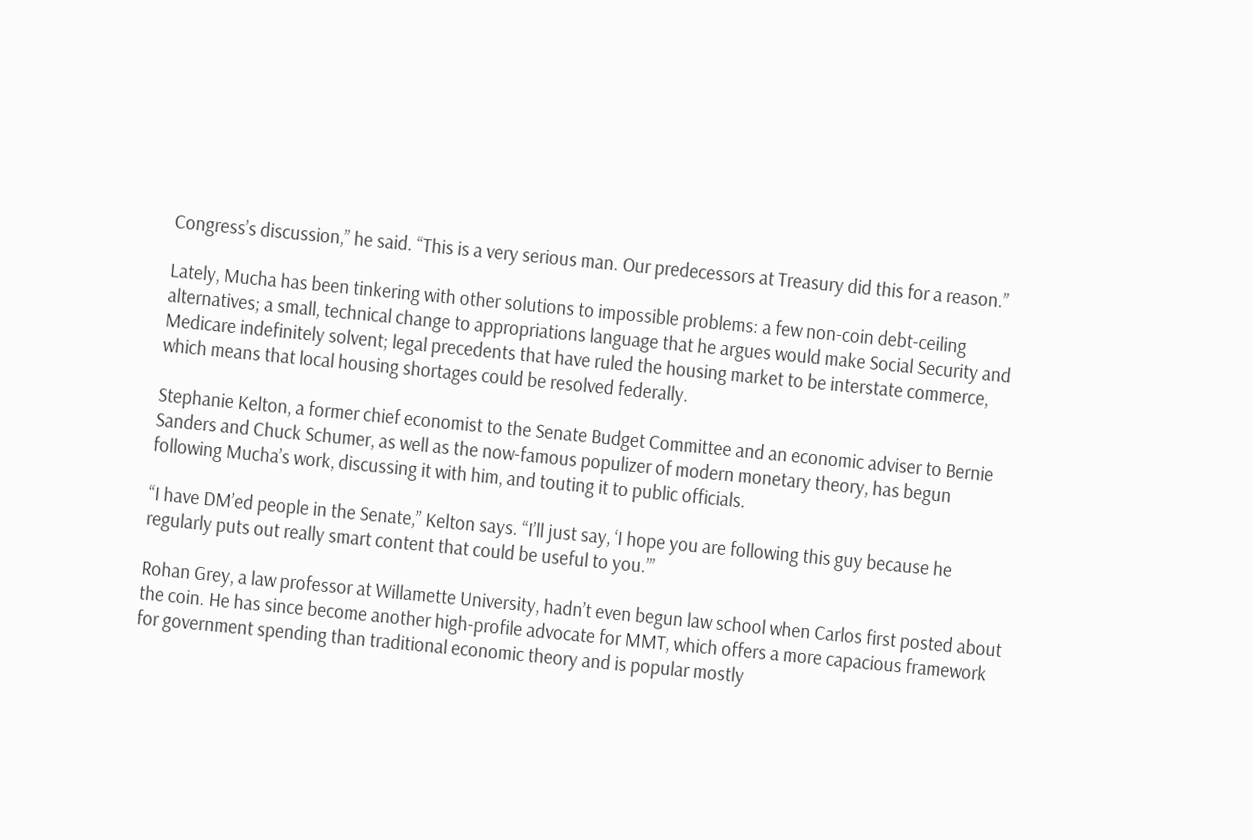Congress’s discussion,” he said. “This is a very serious man. Our predecessors at Treasury did this for a reason.”

Lately, Mucha has been tinkering with other solutions to impossible problems: a few non-coin debt-ceiling alternatives; a small, technical change to appropriations language that he argues would make Social Security and Medicare indefinitely solvent; legal precedents that have ruled the housing market to be interstate commerce, which means that local housing shortages could be resolved federally.

Stephanie Kelton, a former chief economist to the Senate Budget Committee and an economic adviser to Bernie Sanders and Chuck Schumer, as well as the now-famous populizer of modern monetary theory, has begun following Mucha’s work, discussing it with him, and touting it to public officials.

“I have DM’ed people in the Senate,” Kelton says. “I’ll just say, ‘I hope you are following this guy because he regularly puts out really smart content that could be useful to you.’”

Rohan Grey, a law professor at Willamette University, hadn’t even begun law school when Carlos first posted about the coin. He has since become another high-profile advocate for MMT, which offers a more capacious framework for government spending than traditional economic theory and is popular mostly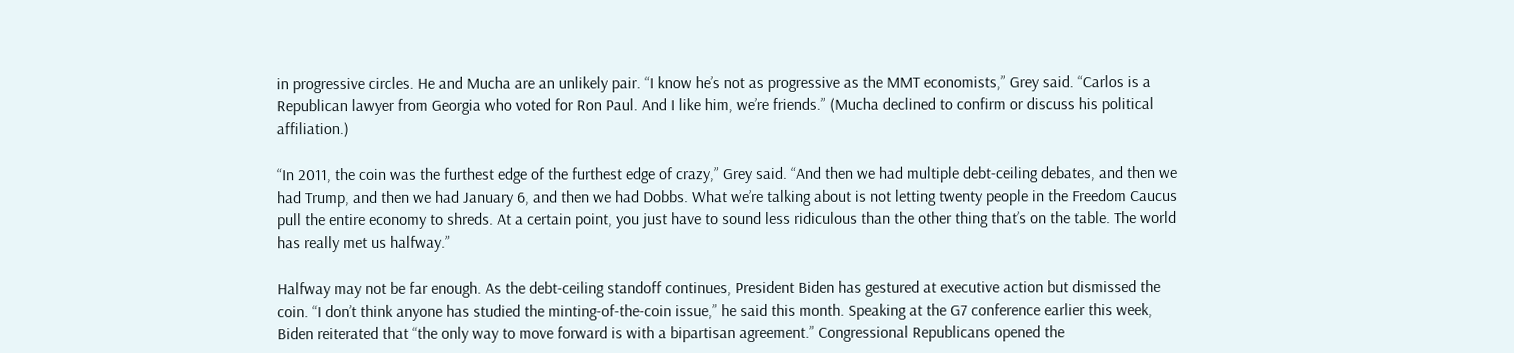in progressive circles. He and Mucha are an unlikely pair. “I know he’s not as progressive as the MMT economists,” Grey said. “Carlos is a Republican lawyer from Georgia who voted for Ron Paul. And I like him, we’re friends.” (Mucha declined to confirm or discuss his political affiliation.)

“In 2011, the coin was the furthest edge of the furthest edge of crazy,” Grey said. “And then we had multiple debt-ceiling debates, and then we had Trump, and then we had January 6, and then we had Dobbs. What we’re talking about is not letting twenty people in the Freedom Caucus pull the entire economy to shreds. At a certain point, you just have to sound less ridiculous than the other thing that’s on the table. The world has really met us halfway.”

Halfway may not be far enough. As the debt-ceiling standoff continues, President Biden has gestured at executive action but dismissed the coin. “I don’t think anyone has studied the minting-of-the-coin issue,” he said this month. Speaking at the G7 conference earlier this week, Biden reiterated that “the only way to move forward is with a bipartisan agreement.” Congressional Republicans opened the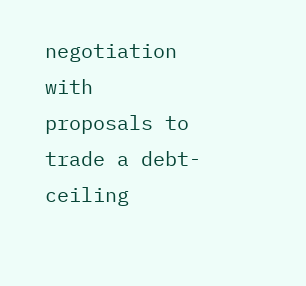negotiation with proposals to trade a debt-ceiling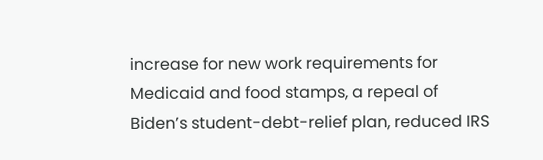increase for new work requirements for Medicaid and food stamps, a repeal of Biden’s student-debt-relief plan, reduced IRS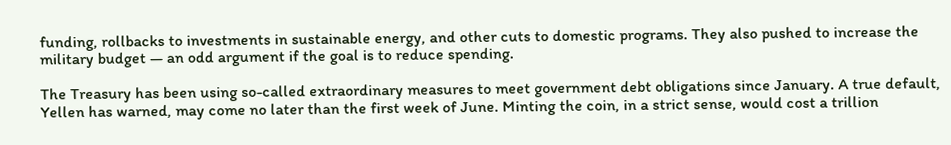funding, rollbacks to investments in sustainable energy, and other cuts to domestic programs. They also pushed to increase the military budget — an odd argument if the goal is to reduce spending.

The Treasury has been using so-called extraordinary measures to meet government debt obligations since January. A true default, Yellen has warned, may come no later than the first week of June. Minting the coin, in a strict sense, would cost a trillion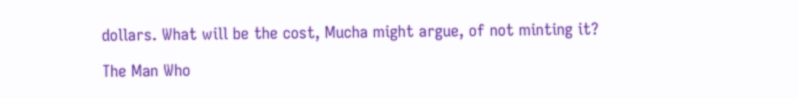dollars. What will be the cost, Mucha might argue, of not minting it?

The Man Who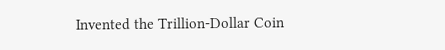Invented the Trillion-Dollar Coin